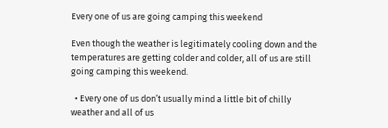Every one of us are going camping this weekend

Even though the weather is legitimately cooling down and the temperatures are getting colder and colder, all of us are still going camping this weekend.

  • Every one of us don’t usually mind a little bit of chilly weather and all of us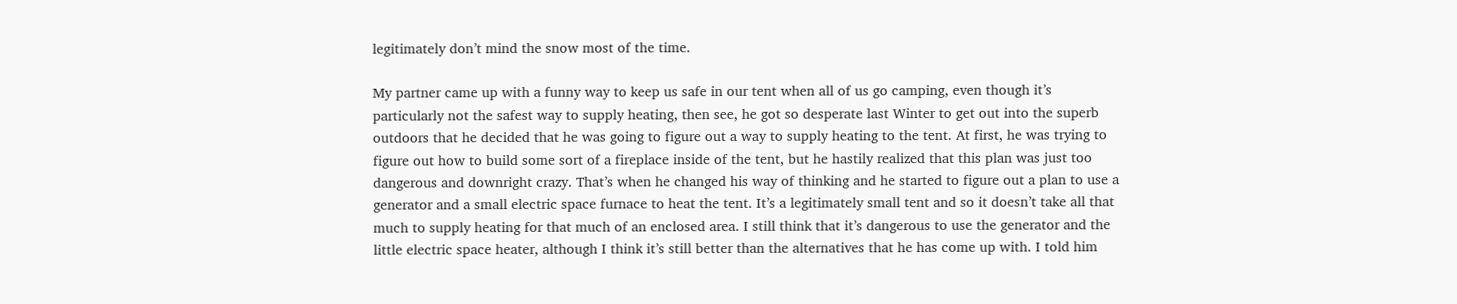legitimately don’t mind the snow most of the time.

My partner came up with a funny way to keep us safe in our tent when all of us go camping, even though it’s particularly not the safest way to supply heating, then see, he got so desperate last Winter to get out into the superb outdoors that he decided that he was going to figure out a way to supply heating to the tent. At first, he was trying to figure out how to build some sort of a fireplace inside of the tent, but he hastily realized that this plan was just too dangerous and downright crazy. That’s when he changed his way of thinking and he started to figure out a plan to use a generator and a small electric space furnace to heat the tent. It’s a legitimately small tent and so it doesn’t take all that much to supply heating for that much of an enclosed area. I still think that it’s dangerous to use the generator and the little electric space heater, although I think it’s still better than the alternatives that he has come up with. I told him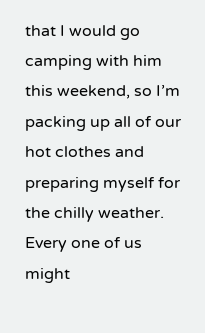that I would go camping with him this weekend, so I’m packing up all of our hot clothes and preparing myself for the chilly weather. Every one of us might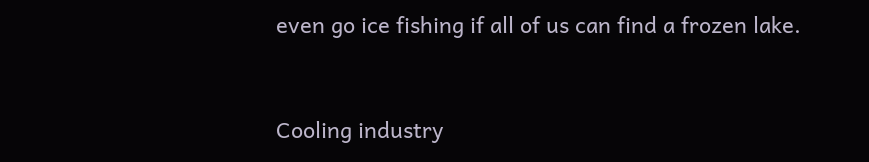even go ice fishing if all of us can find a frozen lake.


Cooling industry